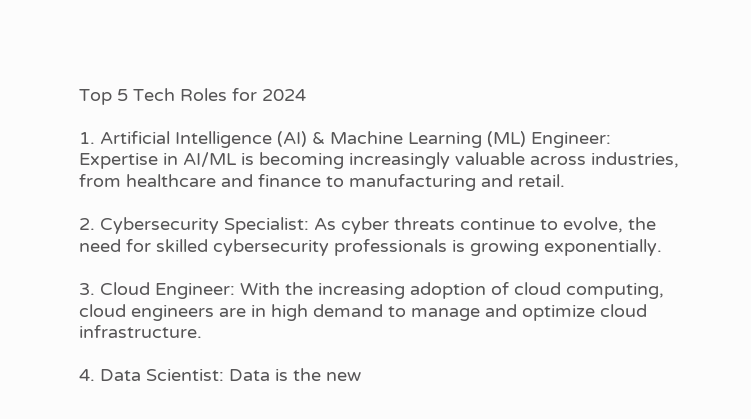Top 5 Tech Roles for 2024

1. Artificial Intelligence (AI) & Machine Learning (ML) Engineer: Expertise in AI/ML is becoming increasingly valuable across industries, from healthcare and finance to manufacturing and retail.

2. Cybersecurity Specialist: As cyber threats continue to evolve, the need for skilled cybersecurity professionals is growing exponentially.

3. Cloud Engineer: With the increasing adoption of cloud computing, cloud engineers are in high demand to manage and optimize cloud infrastructure.

4. Data Scientist: Data is the new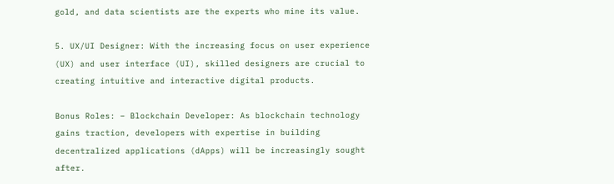gold, and data scientists are the experts who mine its value.

5. UX/UI Designer: With the increasing focus on user experience (UX) and user interface (UI), skilled designers are crucial to creating intuitive and interactive digital products.

Bonus Roles: – Blockchain Developer: As blockchain technology gains traction, developers with expertise in building decentralized applications (dApps) will be increasingly sought after.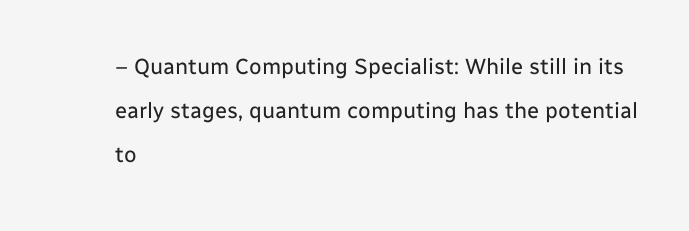– Quantum Computing Specialist: While still in its early stages, quantum computing has the potential to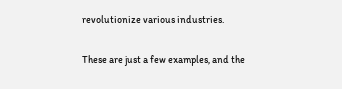revolutionize various industries.

These are just a few examples, and the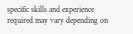specific skills and experience required may vary depending on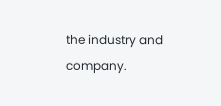the industry and company.